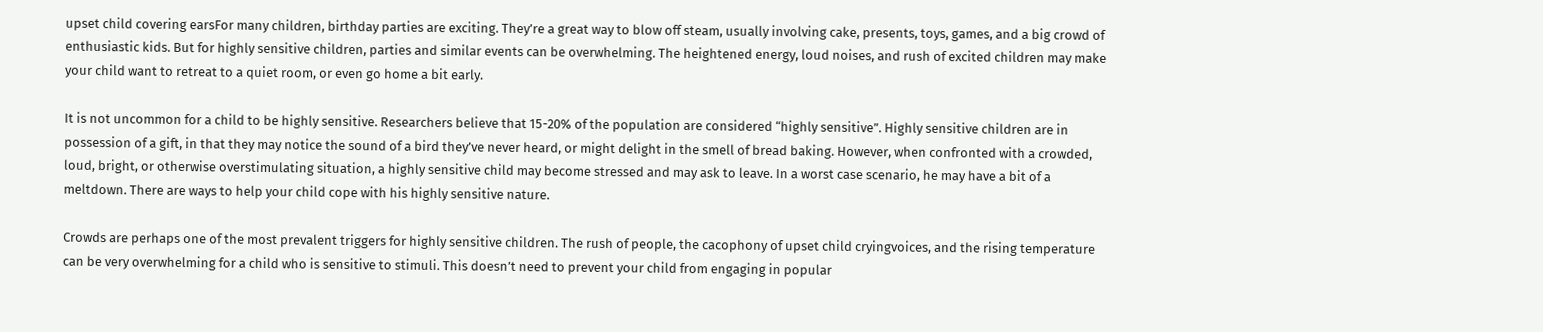upset child covering earsFor many children, birthday parties are exciting. They’re a great way to blow off steam, usually involving cake, presents, toys, games, and a big crowd of enthusiastic kids. But for highly sensitive children, parties and similar events can be overwhelming. The heightened energy, loud noises, and rush of excited children may make your child want to retreat to a quiet room, or even go home a bit early.

It is not uncommon for a child to be highly sensitive. Researchers believe that 15-20% of the population are considered “highly sensitive”. Highly sensitive children are in possession of a gift, in that they may notice the sound of a bird they’ve never heard, or might delight in the smell of bread baking. However, when confronted with a crowded, loud, bright, or otherwise overstimulating situation, a highly sensitive child may become stressed and may ask to leave. In a worst case scenario, he may have a bit of a meltdown. There are ways to help your child cope with his highly sensitive nature.

Crowds are perhaps one of the most prevalent triggers for highly sensitive children. The rush of people, the cacophony of upset child cryingvoices, and the rising temperature can be very overwhelming for a child who is sensitive to stimuli. This doesn’t need to prevent your child from engaging in popular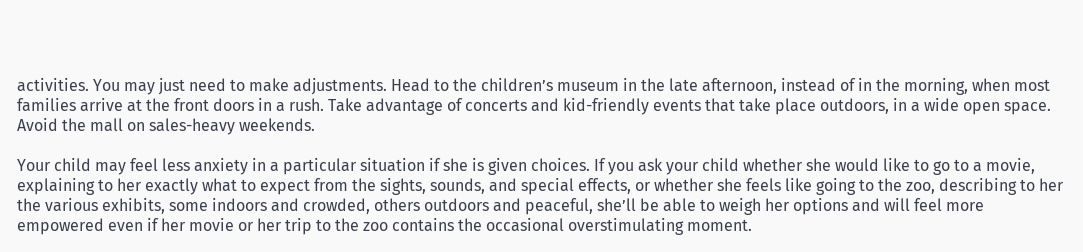activities. You may just need to make adjustments. Head to the children’s museum in the late afternoon, instead of in the morning, when most families arrive at the front doors in a rush. Take advantage of concerts and kid-friendly events that take place outdoors, in a wide open space. Avoid the mall on sales-heavy weekends.

Your child may feel less anxiety in a particular situation if she is given choices. If you ask your child whether she would like to go to a movie, explaining to her exactly what to expect from the sights, sounds, and special effects, or whether she feels like going to the zoo, describing to her the various exhibits, some indoors and crowded, others outdoors and peaceful, she’ll be able to weigh her options and will feel more empowered even if her movie or her trip to the zoo contains the occasional overstimulating moment.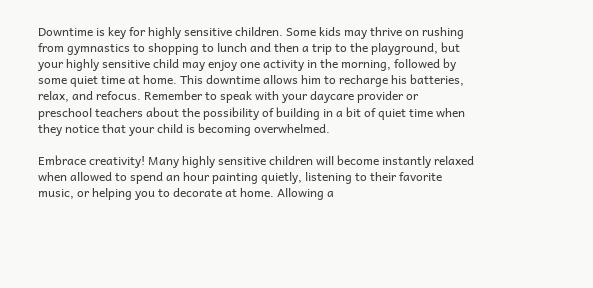Downtime is key for highly sensitive children. Some kids may thrive on rushing from gymnastics to shopping to lunch and then a trip to the playground, but your highly sensitive child may enjoy one activity in the morning, followed by some quiet time at home. This downtime allows him to recharge his batteries, relax, and refocus. Remember to speak with your daycare provider or preschool teachers about the possibility of building in a bit of quiet time when they notice that your child is becoming overwhelmed.

Embrace creativity! Many highly sensitive children will become instantly relaxed when allowed to spend an hour painting quietly, listening to their favorite music, or helping you to decorate at home. Allowing a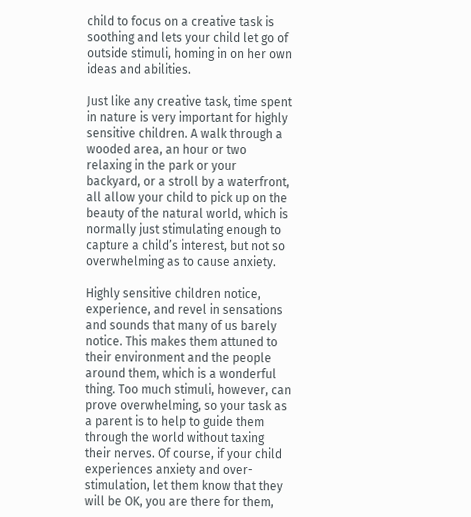child to focus on a creative task is soothing and lets your child let go of outside stimuli, homing in on her own ideas and abilities.

Just like any creative task, time spent in nature is very important for highly sensitive children. A walk through a wooded area, an hour or two relaxing in the park or your backyard, or a stroll by a waterfront, all allow your child to pick up on the beauty of the natural world, which is normally just stimulating enough to capture a child’s interest, but not so overwhelming as to cause anxiety.

Highly sensitive children notice, experience, and revel in sensations and sounds that many of us barely notice. This makes them attuned to their environment and the people around them, which is a wonderful thing. Too much stimuli, however, can prove overwhelming, so your task as a parent is to help to guide them through the world without taxing their nerves. Of course, if your child experiences anxiety and over-stimulation, let them know that they will be OK, you are there for them,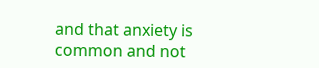and that anxiety is common and not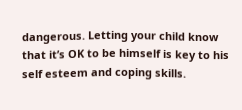dangerous. Letting your child know that it’s OK to be himself is key to his self esteem and coping skills.